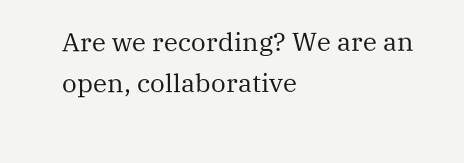Are we recording? We are an open, collaborative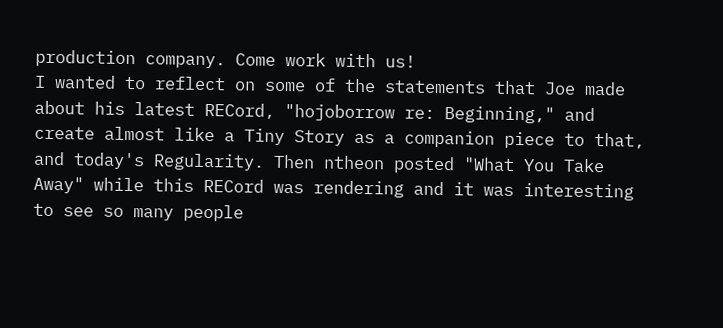production company. Come work with us!
I wanted to reflect on some of the statements that Joe made about his latest RECord, "hojoborrow re: Beginning," and create almost like a Tiny Story as a companion piece to that, and today's Regularity. Then ntheon posted "What You Take Away" while this RECord was rendering and it was interesting to see so many people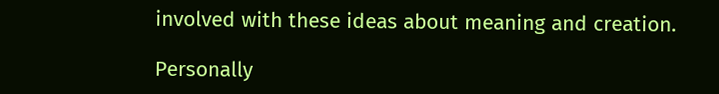involved with these ideas about meaning and creation.

Personally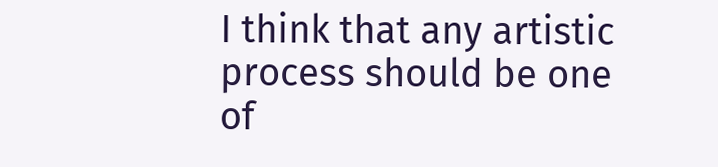I think that any artistic process should be one of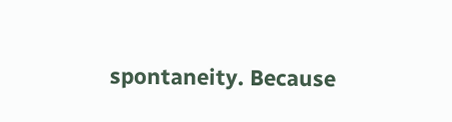spontaneity. Because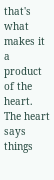that's what makes it a product of the heart. The heart says things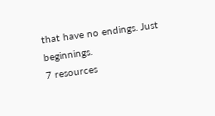that have no endings. Just beginnings.
7 resources